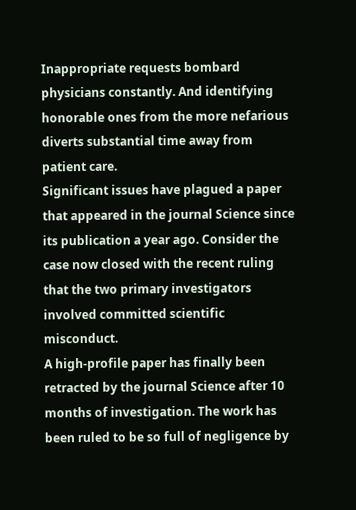Inappropriate requests bombard physicians constantly. And identifying honorable ones from the more nefarious diverts substantial time away from patient care.
Significant issues have plagued a paper that appeared in the journal Science since its publication a year ago. Consider the case now closed with the recent ruling that the two primary investigators involved committed scientific misconduct.
A high-profile paper has finally been retracted by the journal Science after 10 months of investigation. The work has been ruled to be so full of negligence by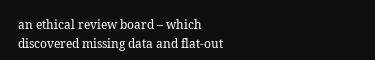an ethical review board – which discovered missing data and flat-out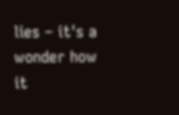lies – it's a wonder how it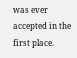was ever accepted in the first place.